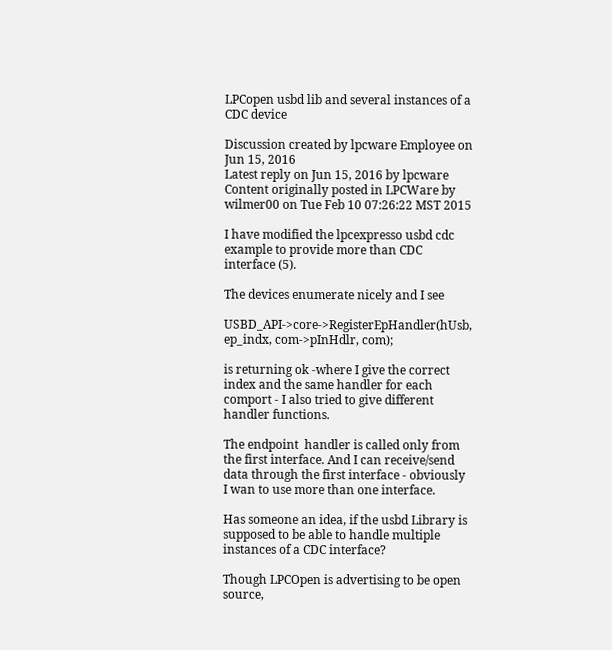LPCopen usbd lib and several instances of a CDC device

Discussion created by lpcware Employee on Jun 15, 2016
Latest reply on Jun 15, 2016 by lpcware
Content originally posted in LPCWare by wilmer00 on Tue Feb 10 07:26:22 MST 2015

I have modified the lpcexpresso usbd cdc example to provide more than CDC interface (5).

The devices enumerate nicely and I see

USBD_API->core->RegisterEpHandler(hUsb, ep_indx, com->pInHdlr, com);

is returning ok -where I give the correct index and the same handler for each comport - I also tried to give different handler functions.

The endpoint  handler is called only from the first interface. And I can receive/send data through the first interface - obviously I wan to use more than one interface.

Has someone an idea, if the usbd Library is supposed to be able to handle multiple instances of a CDC interface?

Though LPCOpen is advertising to be open source,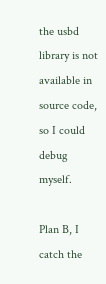the usbd library is not available in source code, so I could debug myself.

Plan B, I catch the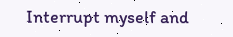Interrupt myself and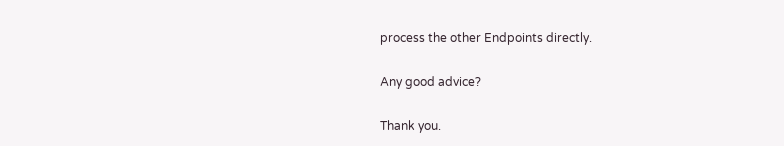process the other Endpoints directly.

Any good advice?

Thank you.